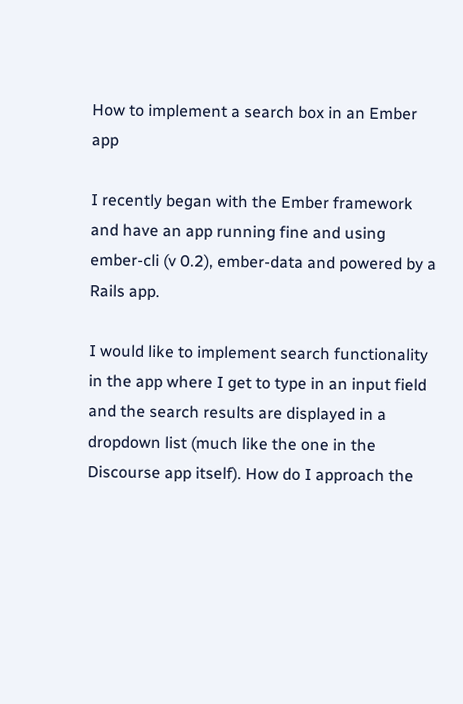How to implement a search box in an Ember app

I recently began with the Ember framework and have an app running fine and using ember-cli (v 0.2), ember-data and powered by a Rails app.

I would like to implement search functionality in the app where I get to type in an input field and the search results are displayed in a dropdown list (much like the one in the Discourse app itself). How do I approach the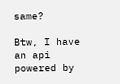same?

Btw, I have an api powered by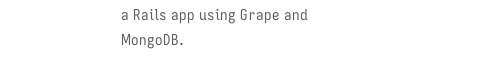a Rails app using Grape and MongoDB.